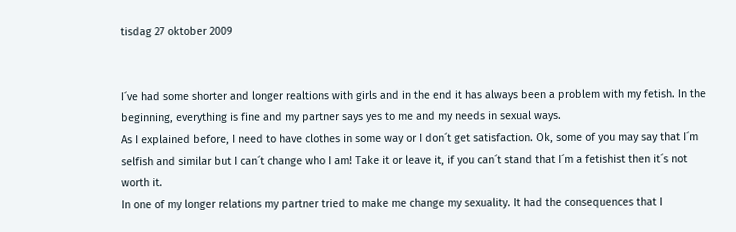tisdag 27 oktober 2009


I´ve had some shorter and longer realtions with girls and in the end it has always been a problem with my fetish. In the beginning, everything is fine and my partner says yes to me and my needs in sexual ways.
As I explained before, I need to have clothes in some way or I don´t get satisfaction. Ok, some of you may say that I´m selfish and similar but I can´t change who I am! Take it or leave it, if you can´t stand that I´m a fetishist then it´s not worth it.
In one of my longer relations my partner tried to make me change my sexuality. It had the consequences that I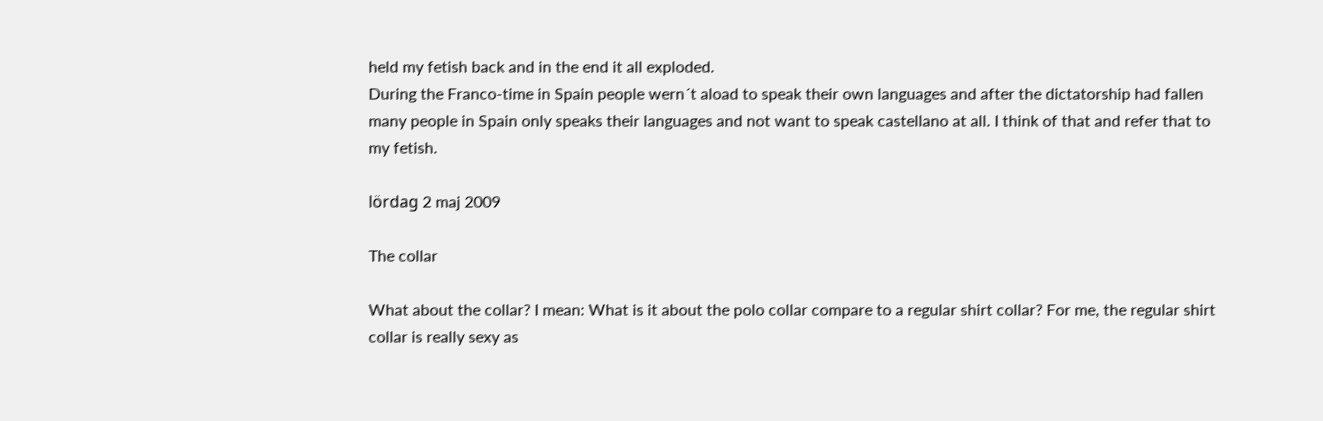held my fetish back and in the end it all exploded.
During the Franco-time in Spain people wern´t aload to speak their own languages and after the dictatorship had fallen many people in Spain only speaks their languages and not want to speak castellano at all. I think of that and refer that to my fetish.

lördag 2 maj 2009

The collar

What about the collar? I mean: What is it about the polo collar compare to a regular shirt collar? For me, the regular shirt collar is really sexy as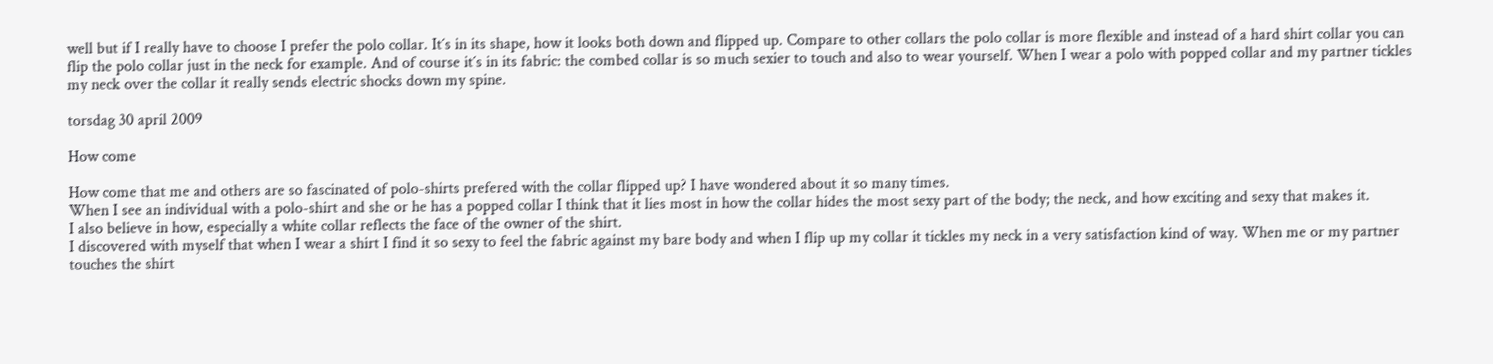well but if I really have to choose I prefer the polo collar. It´s in its shape, how it looks both down and flipped up. Compare to other collars the polo collar is more flexible and instead of a hard shirt collar you can flip the polo collar just in the neck for example. And of course it´s in its fabric: the combed collar is so much sexier to touch and also to wear yourself. When I wear a polo with popped collar and my partner tickles my neck over the collar it really sends electric shocks down my spine.

torsdag 30 april 2009

How come

How come that me and others are so fascinated of polo-shirts prefered with the collar flipped up? I have wondered about it so many times.
When I see an individual with a polo-shirt and she or he has a popped collar I think that it lies most in how the collar hides the most sexy part of the body; the neck, and how exciting and sexy that makes it.
I also believe in how, especially a white collar reflects the face of the owner of the shirt.
I discovered with myself that when I wear a shirt I find it so sexy to feel the fabric against my bare body and when I flip up my collar it tickles my neck in a very satisfaction kind of way. When me or my partner touches the shirt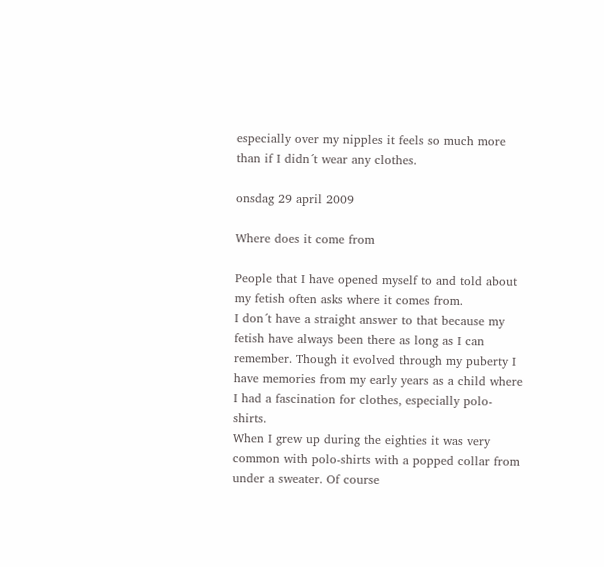especially over my nipples it feels so much more than if I didn´t wear any clothes.

onsdag 29 april 2009

Where does it come from

People that I have opened myself to and told about my fetish often asks where it comes from.
I don´t have a straight answer to that because my fetish have always been there as long as I can remember. Though it evolved through my puberty I have memories from my early years as a child where I had a fascination for clothes, especially polo-shirts.
When I grew up during the eighties it was very common with polo-shirts with a popped collar from under a sweater. Of course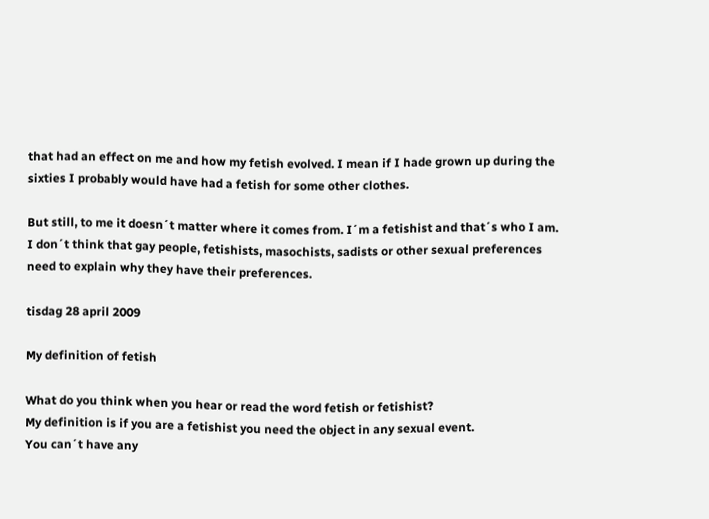that had an effect on me and how my fetish evolved. I mean if I hade grown up during the sixties I probably would have had a fetish for some other clothes.

But still, to me it doesn´t matter where it comes from. I´m a fetishist and that´s who I am. I don´t think that gay people, fetishists, masochists, sadists or other sexual preferences need to explain why they have their preferences.

tisdag 28 april 2009

My definition of fetish

What do you think when you hear or read the word fetish or fetishist?
My definition is if you are a fetishist you need the object in any sexual event.
You can´t have any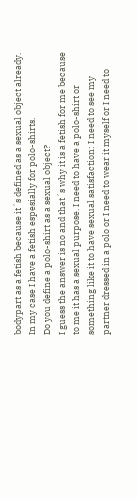bodypart as a fetish because it´s defined as a sexual object already.
In my case I have a fetish espesially for polo-shirts.
Do you define a polo-shirt as a sexual object?
I guess the answer is no and that´s why it is a fetish for me because to me it has a sexual purpose. I need to have a polo-shirt or something like it to have sexual satisfaction: I need to see my partner dressed in a polo or I need to wear it myself or I need to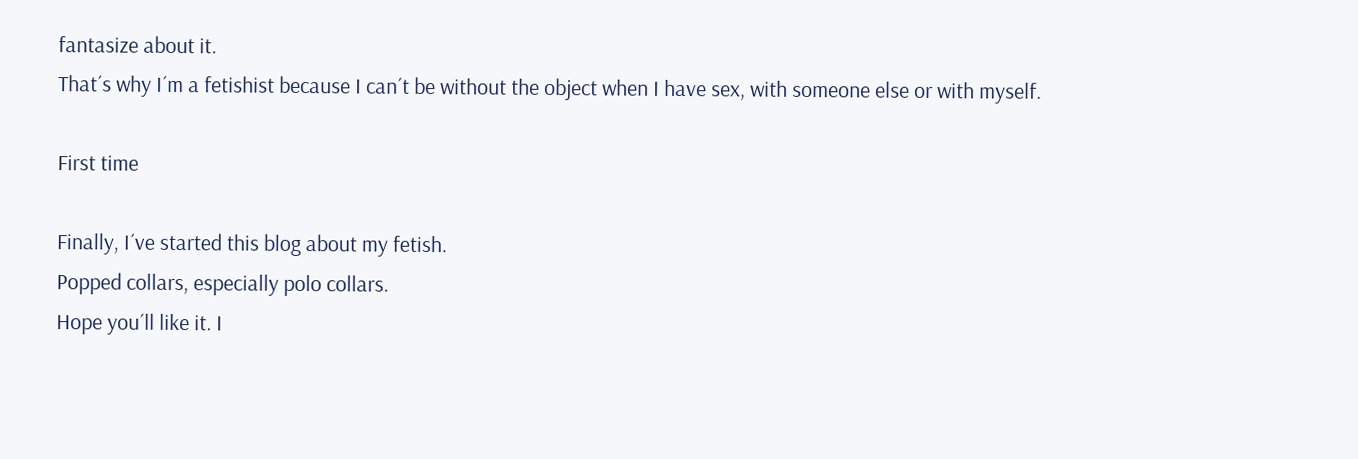fantasize about it.
That´s why I´m a fetishist because I can´t be without the object when I have sex, with someone else or with myself.

First time

Finally, I´ve started this blog about my fetish.
Popped collars, especially polo collars.
Hope you´ll like it. I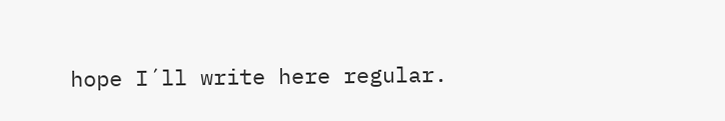hope I´ll write here regular.